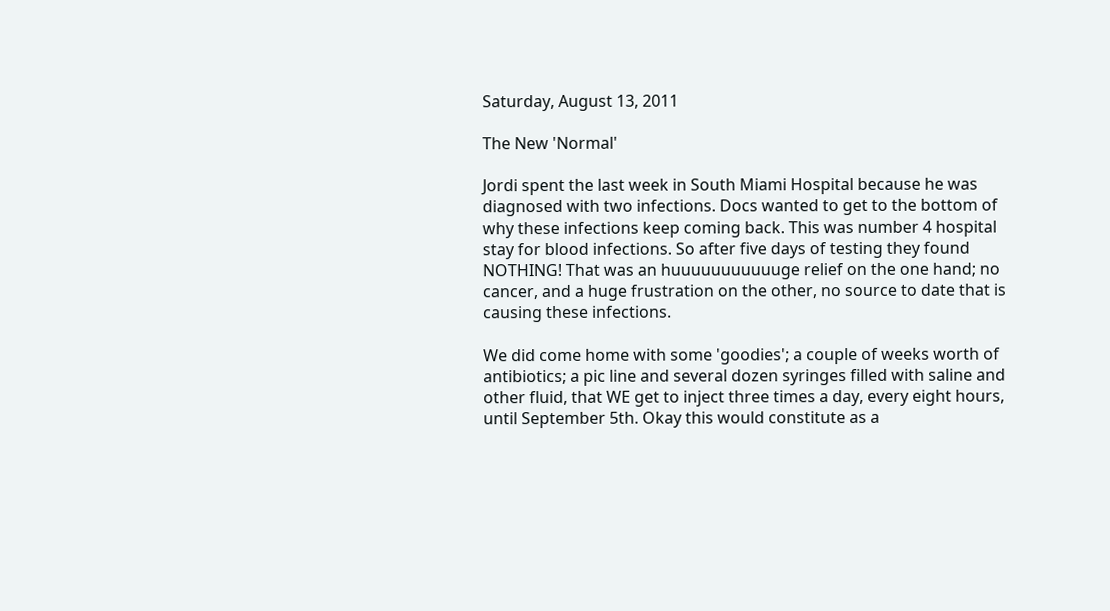Saturday, August 13, 2011

The New 'Normal'

Jordi spent the last week in South Miami Hospital because he was diagnosed with two infections. Docs wanted to get to the bottom of why these infections keep coming back. This was number 4 hospital stay for blood infections. So after five days of testing they found NOTHING! That was an huuuuuuuuuuuge relief on the one hand; no cancer, and a huge frustration on the other, no source to date that is causing these infections.

We did come home with some 'goodies'; a couple of weeks worth of antibiotics; a pic line and several dozen syringes filled with saline and other fluid, that WE get to inject three times a day, every eight hours, until September 5th. Okay this would constitute as a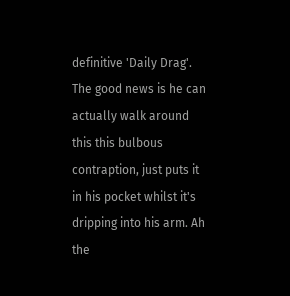definitive 'Daily Drag'. The good news is he can actually walk around this this bulbous contraption, just puts it in his pocket whilst it's dripping into his arm. Ah the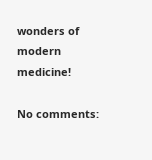wonders of modern medicine!

No comments: